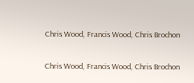Chris Wood, Francis Wood, Chris Brochon

Chris Wood, Francis Wood, Chris Brochon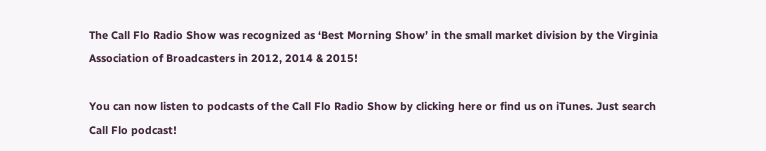The Call Flo Radio Show was recognized as ‘Best Morning Show’ in the small market division by the Virginia Association of Broadcasters in 2012, 2014 & 2015!

You can now listen to podcasts of the Call Flo Radio Show by clicking here or find us on iTunes. Just search Call Flo podcast!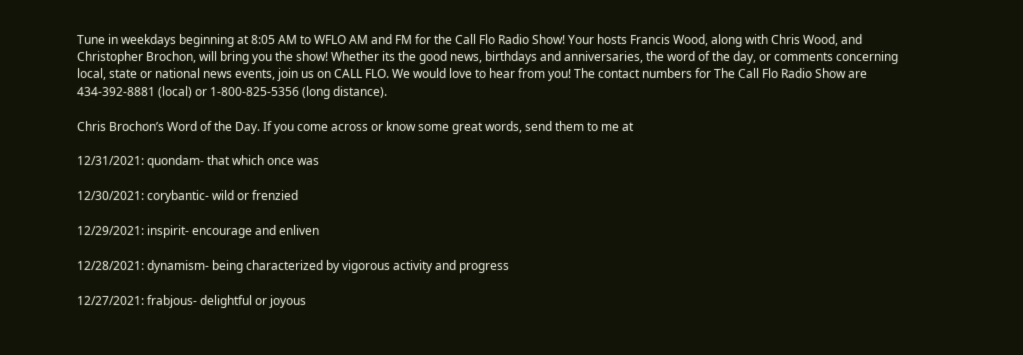Tune in weekdays beginning at 8:05 AM to WFLO AM and FM for the Call Flo Radio Show! Your hosts Francis Wood, along with Chris Wood, and Christopher Brochon, will bring you the show! Whether its the good news, birthdays and anniversaries, the word of the day, or comments concerning local, state or national news events, join us on CALL FLO. We would love to hear from you! The contact numbers for The Call Flo Radio Show are 434-392-8881 (local) or 1-800-825-5356 (long distance).

Chris Brochon’s Word of the Day. If you come across or know some great words, send them to me at

12/31/2021: quondam- that which once was

12/30/2021: corybantic- wild or frenzied

12/29/2021: inspirit- encourage and enliven

12/28/2021: dynamism- being characterized by vigorous activity and progress

12/27/2021: frabjous- delightful or joyous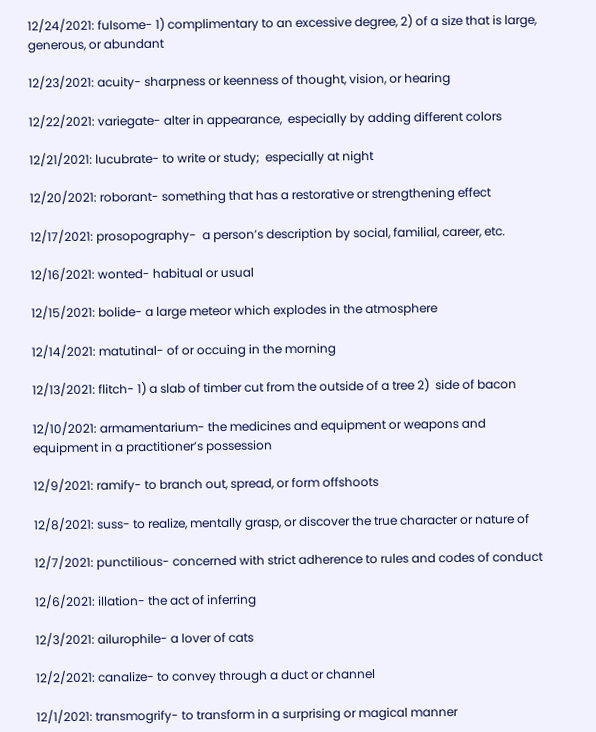12/24/2021: fulsome- 1) complimentary to an excessive degree, 2) of a size that is large, generous, or abundant

12/23/2021: acuity- sharpness or keenness of thought, vision, or hearing

12/22/2021: variegate- alter in appearance,  especially by adding different colors

12/21/2021: lucubrate- to write or study;  especially at night

12/20/2021: roborant- something that has a restorative or strengthening effect

12/17/2021: prosopography-  a person’s description by social, familial, career, etc.

12/16/2021: wonted- habitual or usual

12/15/2021: bolide- a large meteor which explodes in the atmosphere

12/14/2021: matutinal- of or occuing in the morning

12/13/2021: flitch- 1) a slab of timber cut from the outside of a tree 2)  side of bacon

12/10/2021: armamentarium- the medicines and equipment or weapons and equipment in a practitioner’s possession

12/9/2021: ramify- to branch out, spread, or form offshoots

12/8/2021: suss- to realize, mentally grasp, or discover the true character or nature of

12/7/2021: punctilious- concerned with strict adherence to rules and codes of conduct

12/6/2021: illation- the act of inferring

12/3/2021: ailurophile- a lover of cats

12/2/2021: canalize- to convey through a duct or channel

12/1/2021: transmogrify- to transform in a surprising or magical manner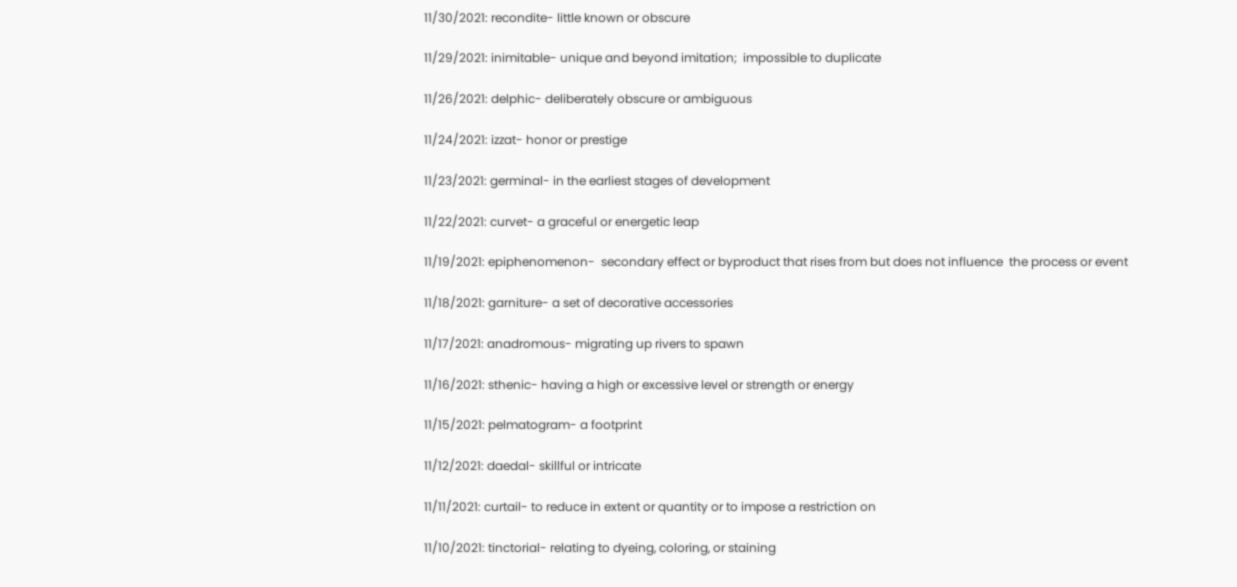11/30/2021: recondite- little known or obscure

11/29/2021: inimitable- unique and beyond imitation;  impossible to duplicate

11/26/2021: delphic- deliberately obscure or ambiguous

11/24/2021: izzat- honor or prestige

11/23/2021: germinal- in the earliest stages of development

11/22/2021: curvet- a graceful or energetic leap

11/19/2021: epiphenomenon-  secondary effect or byproduct that rises from but does not influence  the process or event

11/18/2021: garniture- a set of decorative accessories

11/17/2021: anadromous- migrating up rivers to spawn

11/16/2021: sthenic- having a high or excessive level or strength or energy

11/15/2021: pelmatogram- a footprint

11/12/2021: daedal- skillful or intricate

11/11/2021: curtail- to reduce in extent or quantity or to impose a restriction on

11/10/2021: tinctorial- relating to dyeing, coloring, or staining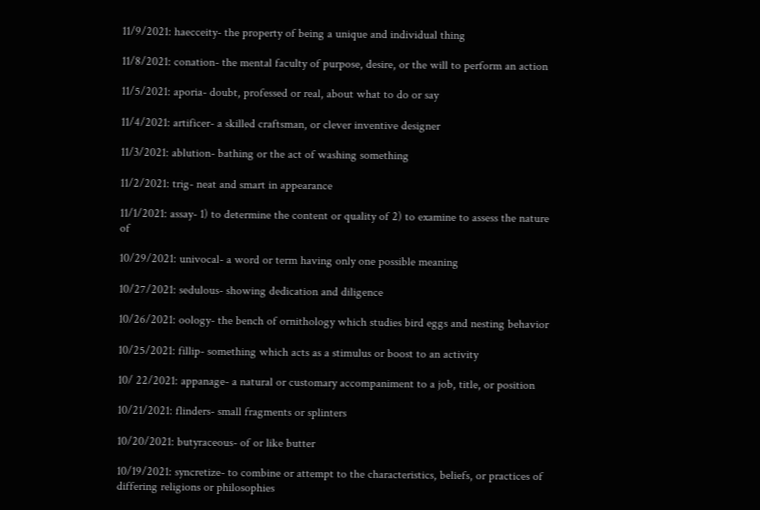11/9/2021: haecceity- the property of being a unique and individual thing

11/8/2021: conation- the mental faculty of purpose, desire, or the will to perform an action

11/5/2021: aporia- doubt, professed or real, about what to do or say

11/4/2021: artificer- a skilled craftsman, or clever inventive designer

11/3/2021: ablution- bathing or the act of washing something

11/2/2021: trig- neat and smart in appearance

11/1/2021: assay- 1) to determine the content or quality of 2) to examine to assess the nature of

10/29/2021: univocal- a word or term having only one possible meaning

10/27/2021: sedulous- showing dedication and diligence

10/26/2021: oology- the bench of ornithology which studies bird eggs and nesting behavior

10/25/2021: fillip- something which acts as a stimulus or boost to an activity

10/ 22/2021: appanage- a natural or customary accompaniment to a job, title, or position

10/21/2021: flinders- small fragments or splinters

10/20/2021: butyraceous- of or like butter

10/19/2021: syncretize- to combine or attempt to the characteristics, beliefs, or practices of differing religions or philosophies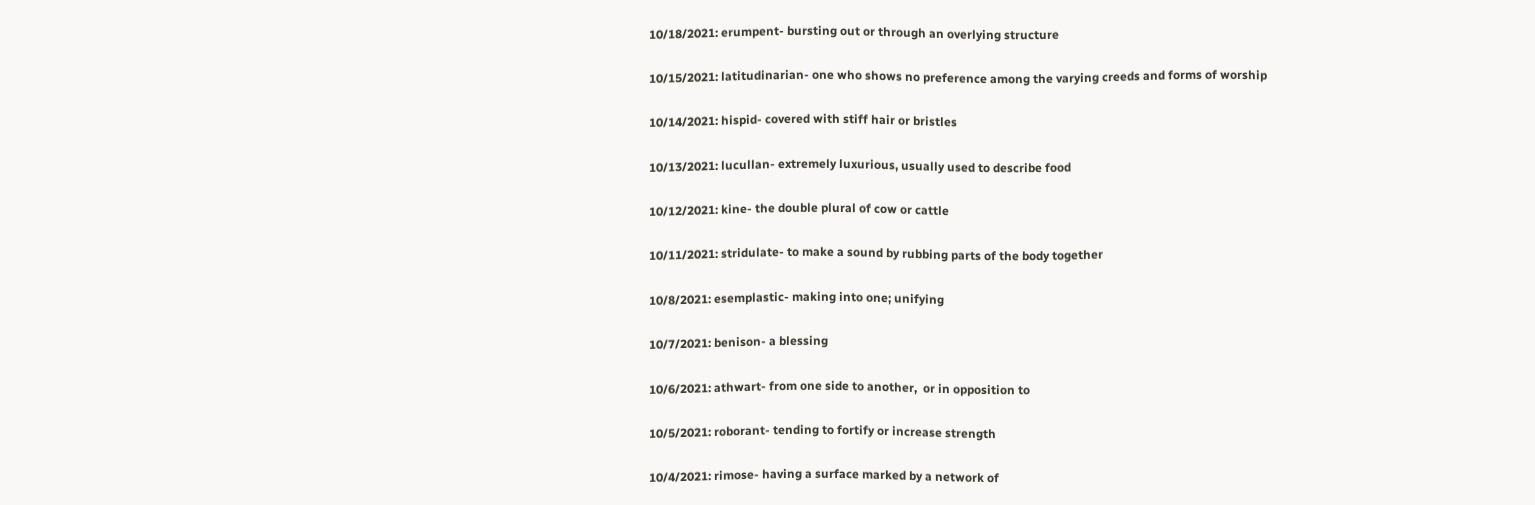10/18/2021: erumpent- bursting out or through an overlying structure

10/15/2021: latitudinarian- one who shows no preference among the varying creeds and forms of worship

10/14/2021: hispid- covered with stiff hair or bristles

10/13/2021: lucullan- extremely luxurious, usually used to describe food

10/12/2021: kine- the double plural of cow or cattle

10/11/2021: stridulate- to make a sound by rubbing parts of the body together

10/8/2021: esemplastic- making into one; unifying

10/7/2021: benison- a blessing

10/6/2021: athwart- from one side to another,  or in opposition to

10/5/2021: roborant- tending to fortify or increase strength

10/4/2021: rimose- having a surface marked by a network of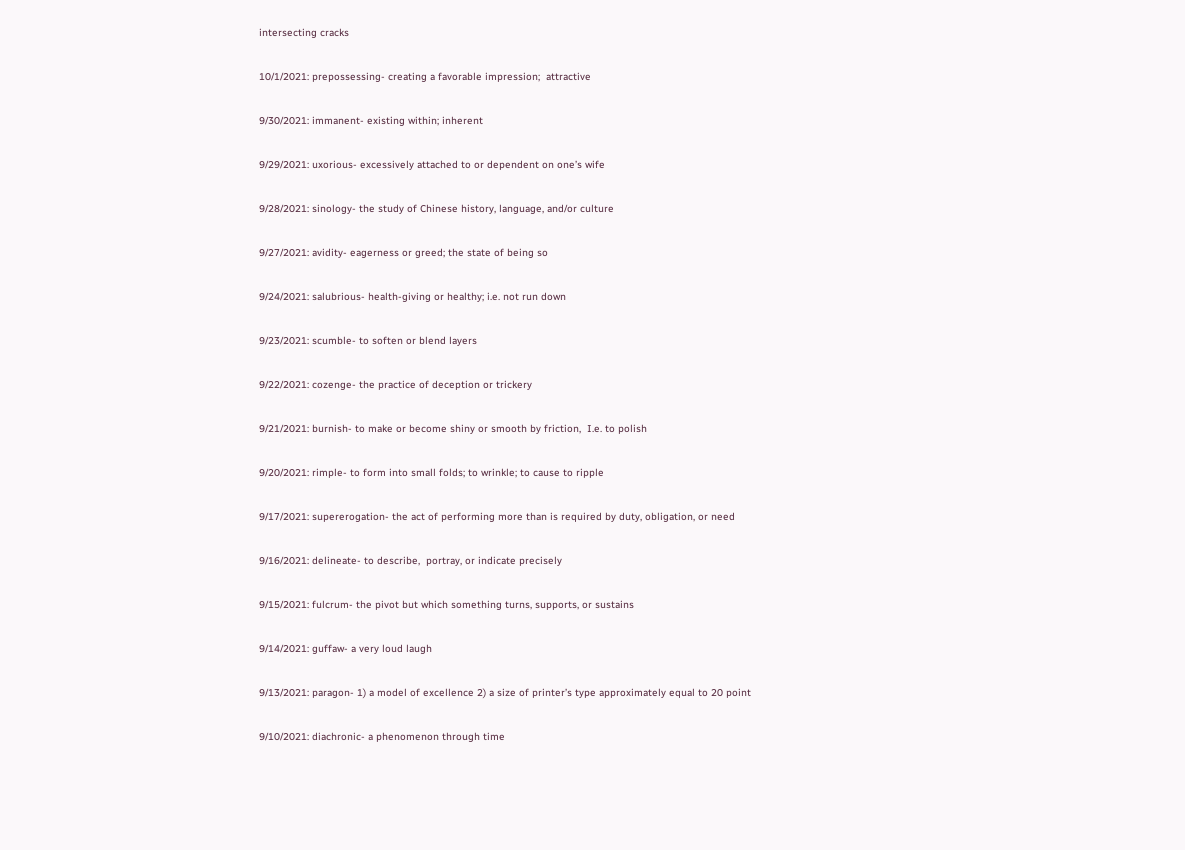intersecting cracks

10/1/2021: prepossessing- creating a favorable impression;  attractive

9/30/2021: immanent- existing within; inherent

9/29/2021: uxorious- excessively attached to or dependent on one’s wife

9/28/2021: sinology- the study of Chinese history, language, and/or culture

9/27/2021: avidity- eagerness or greed; the state of being so

9/24/2021: salubrious- health-giving or healthy; i.e. not run down

9/23/2021: scumble- to soften or blend layers

9/22/2021: cozenge- the practice of deception or trickery

9/21/2021: burnish- to make or become shiny or smooth by friction,  I.e. to polish

9/20/2021: rimple- to form into small folds; to wrinkle; to cause to ripple

9/17/2021: supererogation- the act of performing more than is required by duty, obligation, or need

9/16/2021: delineate- to describe,  portray, or indicate precisely

9/15/2021: fulcrum- the pivot but which something turns, supports, or sustains

9/14/2021: guffaw- a very loud laugh

9/13/2021: paragon- 1) a model of excellence 2) a size of printer’s type approximately equal to 20 point

9/10/2021: diachronic- a phenomenon through time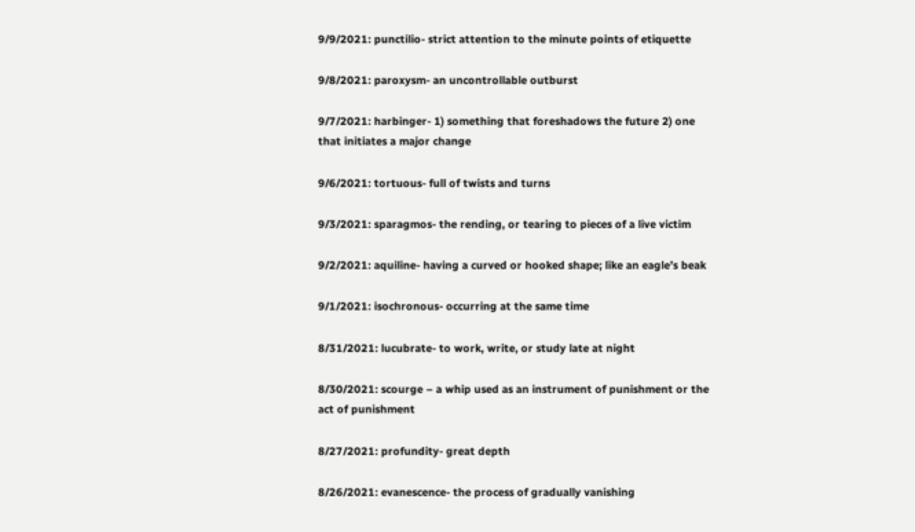9/9/2021: punctilio- strict attention to the minute points of etiquette

9/8/2021: paroxysm- an uncontrollable outburst

9/7/2021: harbinger- 1) something that foreshadows the future 2) one that initiates a major change

9/6/2021: tortuous- full of twists and turns

9/3/2021: sparagmos- the rending, or tearing to pieces of a live victim

9/2/2021: aquiline- having a curved or hooked shape; like an eagle’s beak

9/1/2021: isochronous- occurring at the same time

8/31/2021: lucubrate- to work, write, or study late at night

8/30/2021: scourge – a whip used as an instrument of punishment or the act of punishment

8/27/2021: profundity- great depth

8/26/2021: evanescence- the process of gradually vanishing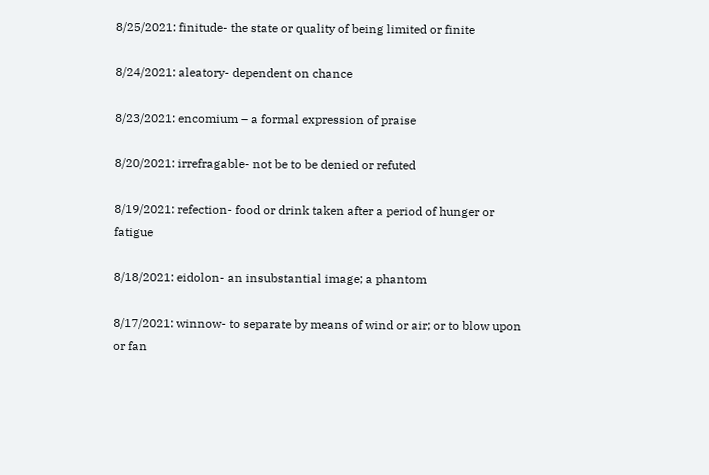8/25/2021: finitude- the state or quality of being limited or finite

8/24/2021: aleatory- dependent on chance

8/23/2021: encomium – a formal expression of praise

8/20/2021: irrefragable- not be to be denied or refuted

8/19/2021: refection- food or drink taken after a period of hunger or fatigue

8/18/2021: eidolon- an insubstantial image; a phantom

8/17/2021: winnow- to separate by means of wind or air; or to blow upon or fan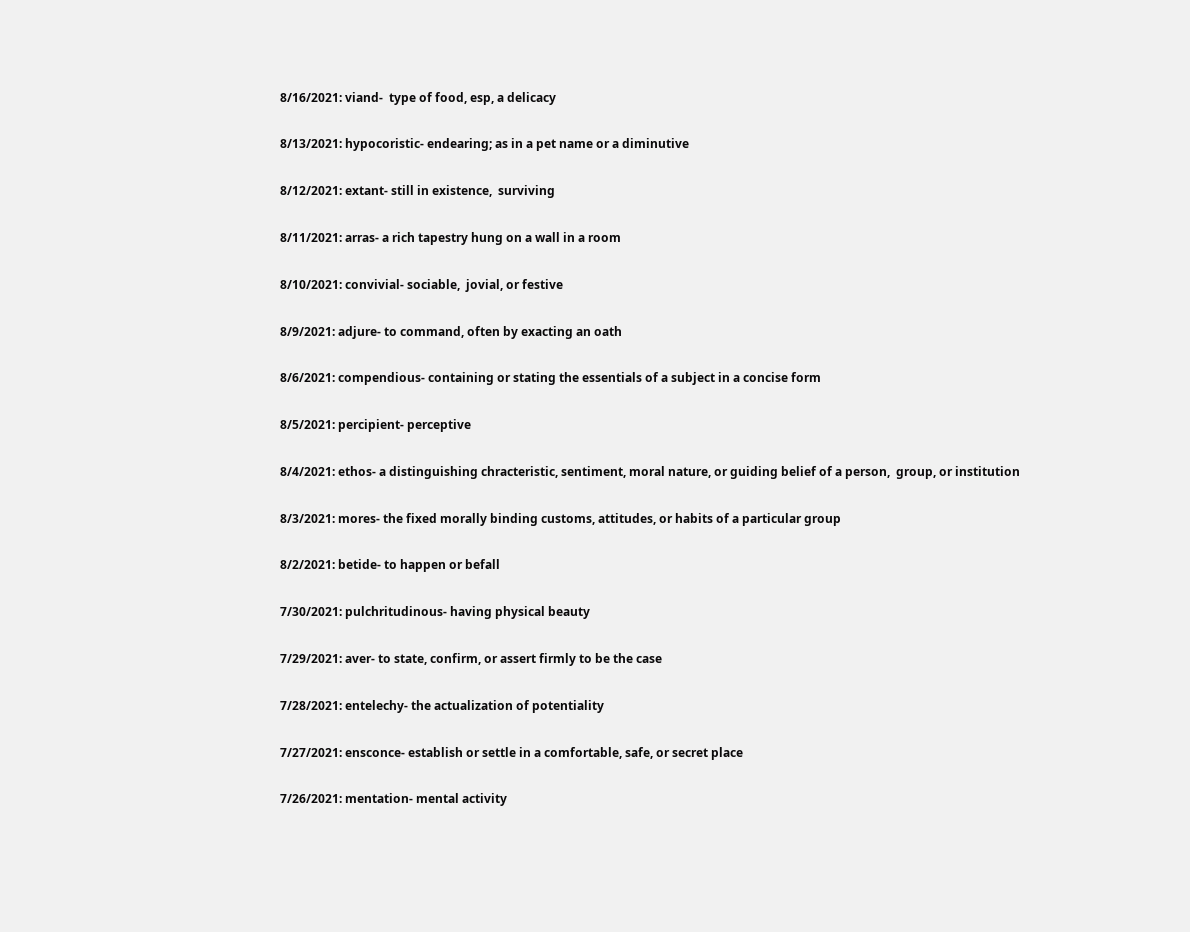8/16/2021: viand-  type of food, esp, a delicacy

8/13/2021: hypocoristic- endearing; as in a pet name or a diminutive

8/12/2021: extant- still in existence,  surviving

8/11/2021: arras- a rich tapestry hung on a wall in a room

8/10/2021: convivial- sociable,  jovial, or festive

8/9/2021: adjure- to command, often by exacting an oath

8/6/2021: compendious- containing or stating the essentials of a subject in a concise form

8/5/2021: percipient- perceptive

8/4/2021: ethos- a distinguishing chracteristic, sentiment, moral nature, or guiding belief of a person,  group, or institution

8/3/2021: mores- the fixed morally binding customs, attitudes, or habits of a particular group

8/2/2021: betide- to happen or befall

7/30/2021: pulchritudinous- having physical beauty

7/29/2021: aver- to state, confirm, or assert firmly to be the case

7/28/2021: entelechy- the actualization of potentiality

7/27/2021: ensconce- establish or settle in a comfortable, safe, or secret place

7/26/2021: mentation- mental activity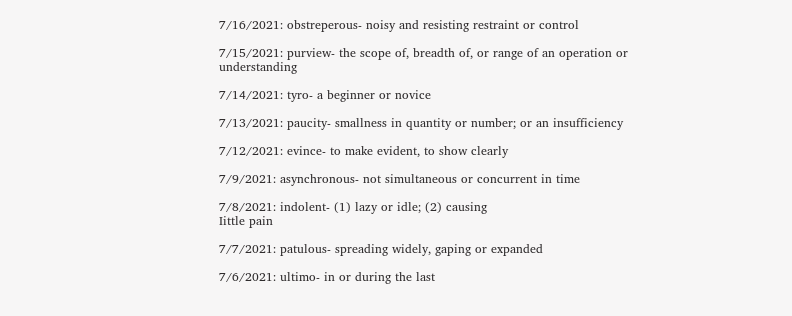7/16/2021: obstreperous- noisy and resisting restraint or control

7/15/2021: purview- the scope of, breadth of, or range of an operation or understanding

7/14/2021: tyro- a beginner or novice

7/13/2021: paucity- smallness in quantity or number; or an insufficiency

7/12/2021: evince- to make evident, to show clearly

7/9/2021: asynchronous- not simultaneous or concurrent in time

7/8/2021: indolent- (1) lazy or idle; (2) causing
Iittle pain

7/7/2021: patulous- spreading widely, gaping or expanded

7/6/2021: ultimo- in or during the last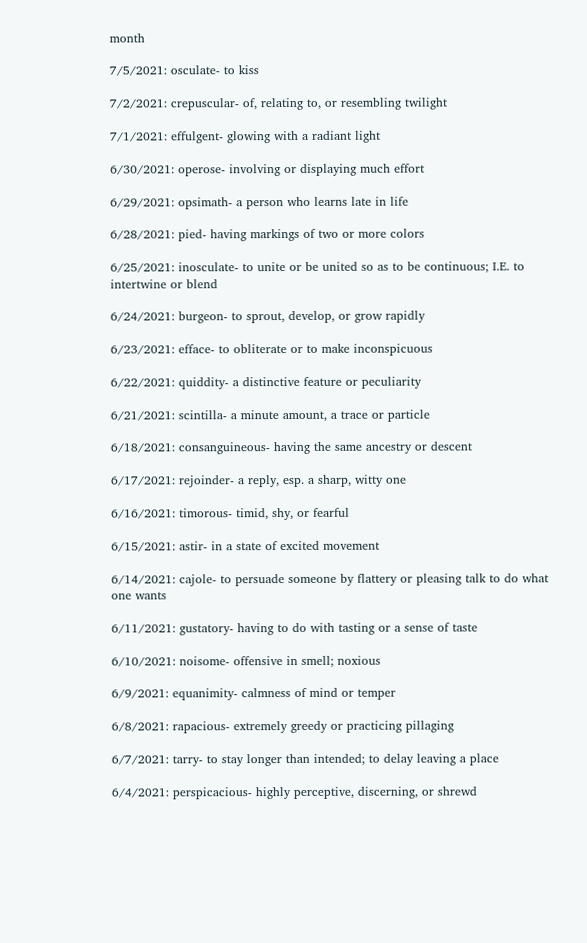month

7/5/2021: osculate- to kiss

7/2/2021: crepuscular- of, relating to, or resembling twilight

7/1/2021: effulgent- glowing with a radiant light

6/30/2021: operose- involving or displaying much effort

6/29/2021: opsimath- a person who learns late in life

6/28/2021: pied- having markings of two or more colors

6/25/2021: inosculate- to unite or be united so as to be continuous; I.E. to intertwine or blend

6/24/2021: burgeon- to sprout, develop, or grow rapidly

6/23/2021: efface- to obliterate or to make inconspicuous

6/22/2021: quiddity- a distinctive feature or peculiarity

6/21/2021: scintilla- a minute amount, a trace or particle

6/18/2021: consanguineous- having the same ancestry or descent

6/17/2021: rejoinder- a reply, esp. a sharp, witty one

6/16/2021: timorous- timid, shy, or fearful

6/15/2021: astir- in a state of excited movement

6/14/2021: cajole- to persuade someone by flattery or pleasing talk to do what one wants

6/11/2021: gustatory- having to do with tasting or a sense of taste

6/10/2021: noisome- offensive in smell; noxious

6/9/2021: equanimity- calmness of mind or temper

6/8/2021: rapacious- extremely greedy or practicing pillaging

6/7/2021: tarry- to stay longer than intended; to delay leaving a place

6/4/2021: perspicacious- highly perceptive, discerning, or shrewd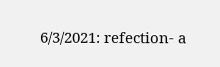6/3/2021: refection- a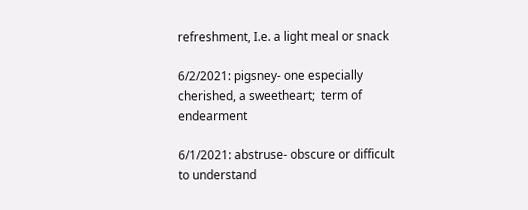refreshment, I.e. a light meal or snack

6/2/2021: pigsney- one especially cherished, a sweetheart;  term of endearment

6/1/2021: abstruse- obscure or difficult to understand